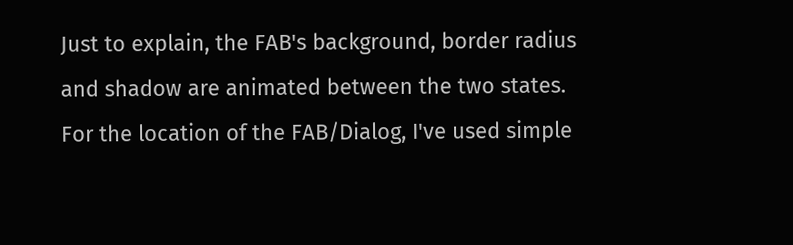Just to explain, the FAB's background, border radius and shadow are animated between the two states. For the location of the FAB/Dialog, I've used simple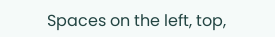Spaces on the left, top,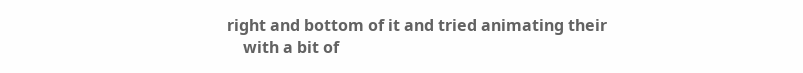right and bottom of it and tried animating their
    with a bit of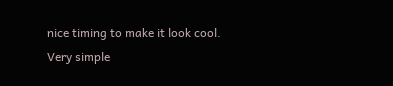nice timing to make it look cool. Very simple